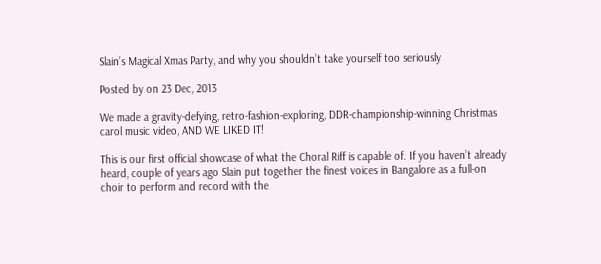Slain’s Magical Xmas Party, and why you shouldn’t take yourself too seriously

Posted by on 23 Dec, 2013

We made a gravity-defying, retro-fashion-exploring, DDR-championship-winning Christmas carol music video, AND WE LIKED IT!

This is our first official showcase of what the Choral Riff is capable of. If you haven’t already heard, couple of years ago Slain put together the finest voices in Bangalore as a full-on choir to perform and record with the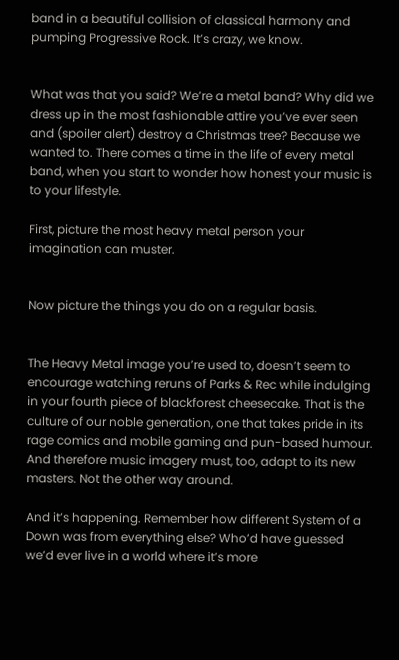band in a beautiful collision of classical harmony and pumping Progressive Rock. It’s crazy, we know.


What was that you said? We’re a metal band? Why did we dress up in the most fashionable attire you’ve ever seen and (spoiler alert) destroy a Christmas tree? Because we wanted to. There comes a time in the life of every metal band, when you start to wonder how honest your music is to your lifestyle.

First, picture the most heavy metal person your imagination can muster.


Now picture the things you do on a regular basis.


The Heavy Metal image you’re used to, doesn’t seem to encourage watching reruns of Parks & Rec while indulging in your fourth piece of blackforest cheesecake. That is the culture of our noble generation, one that takes pride in its rage comics and mobile gaming and pun-based humour. And therefore music imagery must, too, adapt to its new masters. Not the other way around.

And it’s happening. Remember how different System of a Down was from everything else? Who’d have guessed we’d ever live in a world where it’s more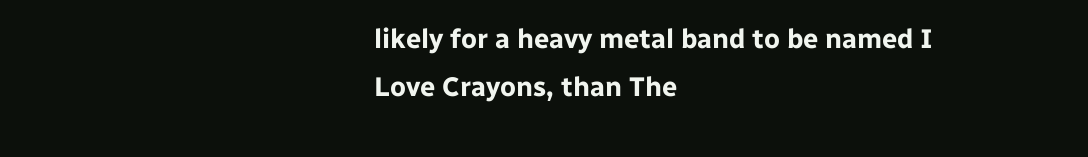likely for a heavy metal band to be named I Love Crayons, than The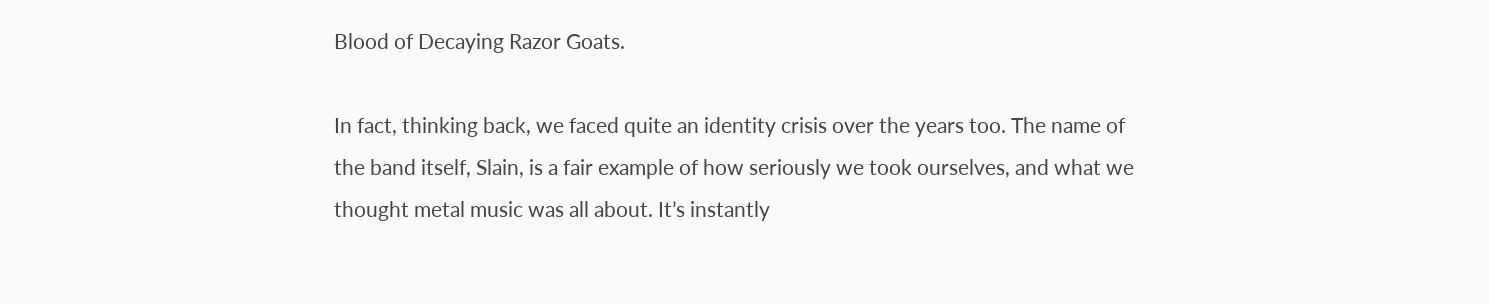Blood of Decaying Razor Goats.

In fact, thinking back, we faced quite an identity crisis over the years too. The name of the band itself, Slain, is a fair example of how seriously we took ourselves, and what we thought metal music was all about. It’s instantly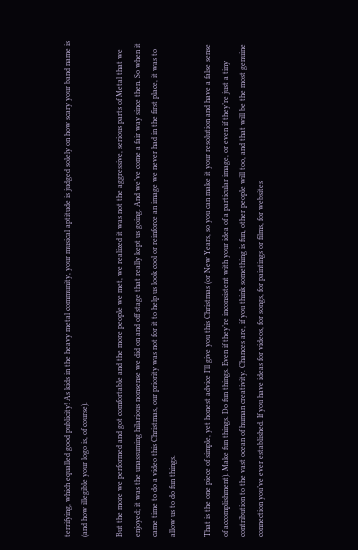terrifying, which equalled good publicity! As kids in the heavy metal community, your musical aptitude is judged solely on how scary your band name is (and how illegible your logo is, of course).

But the more we performed and got comfortable and the more people we met, we realized it was not the aggressive, serious parts of Metal that we enjoyed; it was the unassuming hilarious nonsense we did on and off stage that really kept us going. And we’ve come a fair way since then. So when it came time to do a video this Christmas, our priority was not for it to help us look cool or reinforce an image we never had in the first place, it was to allow us to do fun things.

That is the one piece of simple, yet honest advice I’ll give you this Christmas (or New Years, so you can make it your resolution and have a false sense of accomplishment). Make fun things. Do fun things. Even if they’re inconsistent with your idea of a particular image, or even if they’re just a tiny contribution to the vast ocean of human creativity. Chances are, if you think something is fun, other people will too, and that will be the most genuine connection you’ve ever established. If you have ideas for videos, for songs, for paintings or films, for websites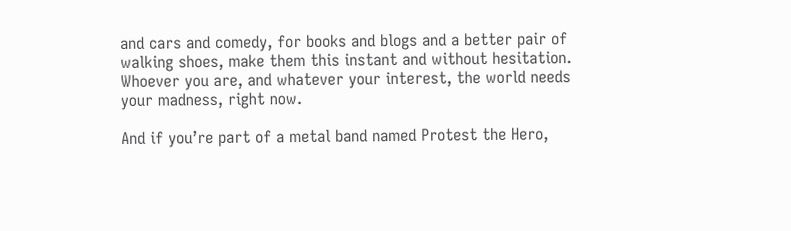and cars and comedy, for books and blogs and a better pair of walking shoes, make them this instant and without hesitation. Whoever you are, and whatever your interest, the world needs your madness, right now.

And if you’re part of a metal band named Protest the Hero,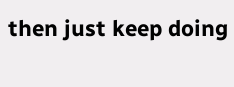then just keep doing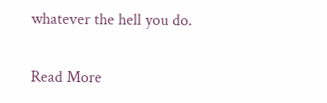whatever the hell you do.

Read More